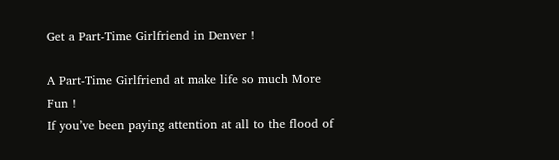Get a Part-Time Girlfriend in Denver !

A Part-Time Girlfriend at make life so much More Fun !
If you’ve been paying attention at all to the flood of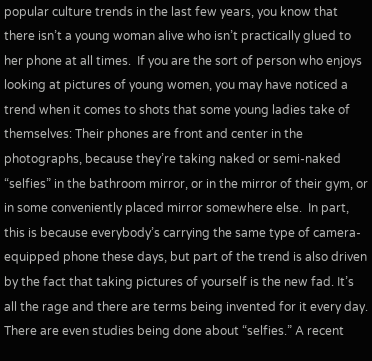popular culture trends in the last few years, you know that there isn’t a young woman alive who isn’t practically glued to her phone at all times.  If you are the sort of person who enjoys looking at pictures of young women, you may have noticed a trend when it comes to shots that some young ladies take of themselves: Their phones are front and center in the photographs, because they’re taking naked or semi-naked “selfies” in the bathroom mirror, or in the mirror of their gym, or in some conveniently placed mirror somewhere else.  In part, this is because everybody’s carrying the same type of camera-equipped phone these days, but part of the trend is also driven by the fact that taking pictures of yourself is the new fad. It’s all the rage and there are terms being invented for it every day.
There are even studies being done about “selfies.” A recent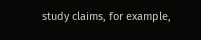study claims, for example,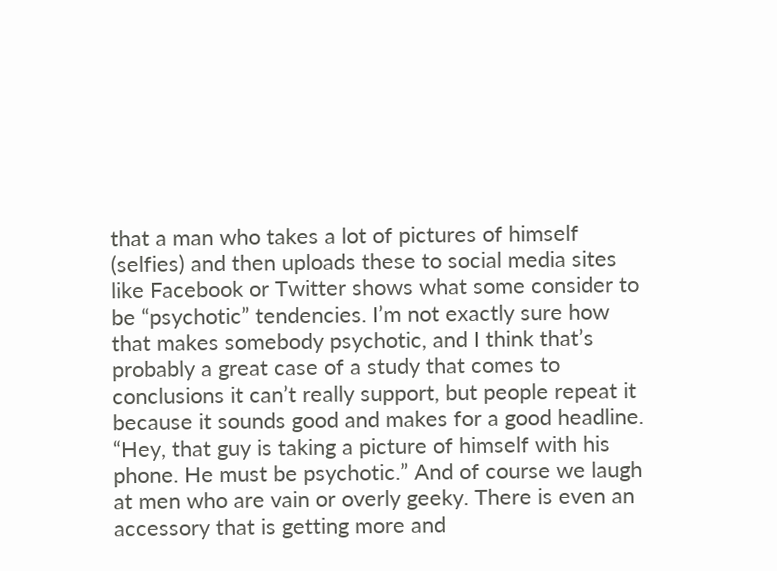that a man who takes a lot of pictures of himself (selfies) and then uploads these to social media sites like Facebook or Twitter shows what some consider to be “psychotic” tendencies. I’m not exactly sure how that makes somebody psychotic, and I think that’s probably a great case of a study that comes to conclusions it can’t really support, but people repeat it because it sounds good and makes for a good headline. “Hey, that guy is taking a picture of himself with his phone. He must be psychotic.” And of course we laugh at men who are vain or overly geeky. There is even an accessory that is getting more and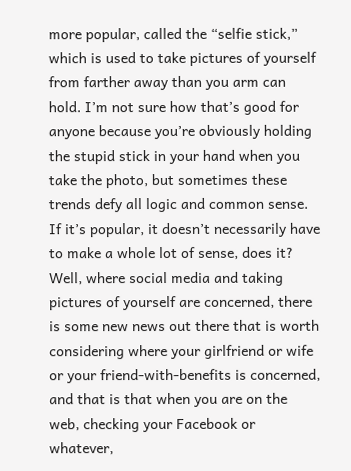more popular, called the “selfie stick,” which is used to take pictures of yourself from farther away than you arm can hold. I’m not sure how that’s good for anyone because you’re obviously holding the stupid stick in your hand when you take the photo, but sometimes these trends defy all logic and common sense.  If it’s popular, it doesn’t necessarily have to make a whole lot of sense, does it?
Well, where social media and taking pictures of yourself are concerned, there is some new news out there that is worth considering where your girlfriend or wife or your friend-with-benefits is concerned, and that is that when you are on the web, checking your Facebook or whatever,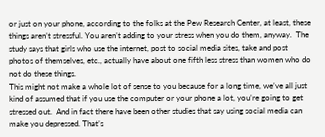or just on your phone, according to the folks at the Pew Research Center, at least, these things aren’t stressful. You aren’t adding to your stress when you do them, anyway.  The study says that girls who use the internet, post to social media sites, take and post photos of themselves, etc., actually have about one fifth less stress than women who do not do these things.
This might not make a whole lot of sense to you because for a long time, we’ve all just kind of assumed that if you use the computer or your phone a lot, you’re going to get stressed out.  And in fact there have been other studies that say using social media can make you depressed. That’s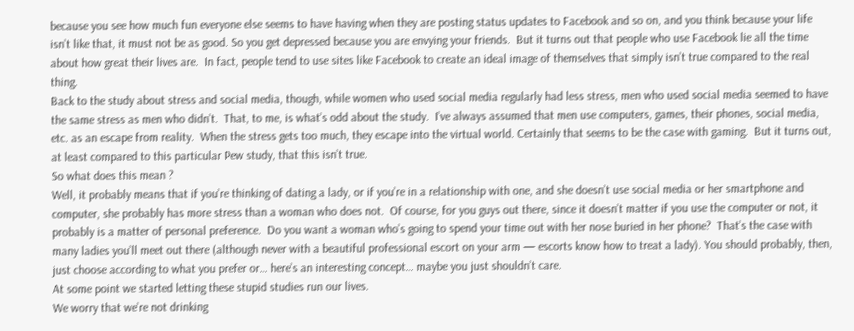because you see how much fun everyone else seems to have having when they are posting status updates to Facebook and so on, and you think because your life isn’t like that, it must not be as good. So you get depressed because you are envying your friends.  But it turns out that people who use Facebook lie all the time about how great their lives are.  In fact, people tend to use sites like Facebook to create an ideal image of themselves that simply isn’t true compared to the real thing.
Back to the study about stress and social media, though, while women who used social media regularly had less stress, men who used social media seemed to have the same stress as men who didn’t.  That, to me, is what’s odd about the study.  I’ve always assumed that men use computers, games, their phones, social media, etc. as an escape from reality.  When the stress gets too much, they escape into the virtual world. Certainly that seems to be the case with gaming.  But it turns out, at least compared to this particular Pew study, that this isn’t true.
So what does this mean ?
Well, it probably means that if you’re thinking of dating a lady, or if you’re in a relationship with one, and she doesn’t use social media or her smartphone and computer, she probably has more stress than a woman who does not.  Of course, for you guys out there, since it doesn’t matter if you use the computer or not, it probably is a matter of personal preference.  Do you want a woman who’s going to spend your time out with her nose buried in her phone?  That’s the case with many ladies you’ll meet out there (although never with a beautiful professional escort on your arm — escorts know how to treat a lady). You should probably, then, just choose according to what you prefer or… here’s an interesting concept… maybe you just shouldn’t care.
At some point we started letting these stupid studies run our lives.
We worry that we’re not drinking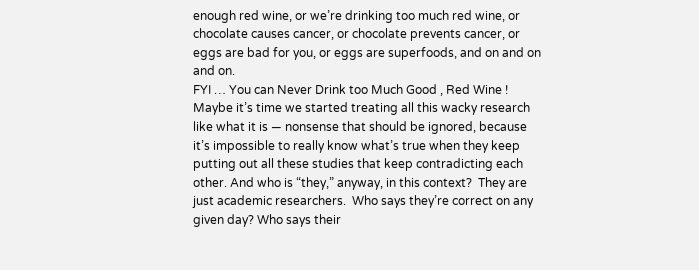enough red wine, or we’re drinking too much red wine, or chocolate causes cancer, or chocolate prevents cancer, or eggs are bad for you, or eggs are superfoods, and on and on and on.
FYI … You can Never Drink too Much Good , Red Wine !
Maybe it’s time we started treating all this wacky research like what it is — nonsense that should be ignored, because it’s impossible to really know what’s true when they keep putting out all these studies that keep contradicting each other. And who is “they,” anyway, in this context?  They are just academic researchers.  Who says they’re correct on any given day? Who says their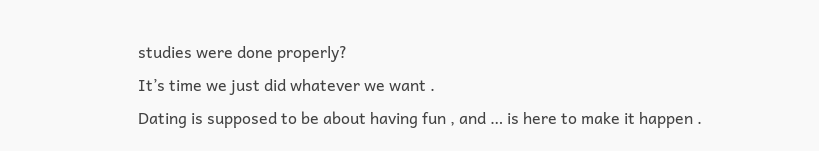studies were done properly?
It’s time we just did whatever we want .
Dating is supposed to be about having fun , and … is here to make it happen .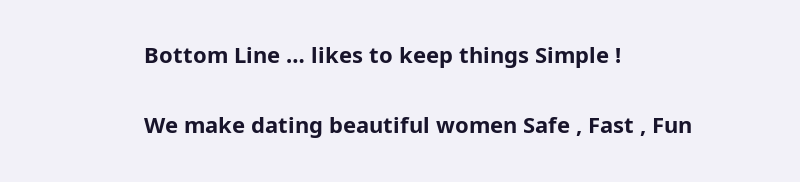Bottom Line … likes to keep things Simple !

We make dating beautiful women Safe , Fast , Fun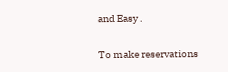and Easy .

To make reservations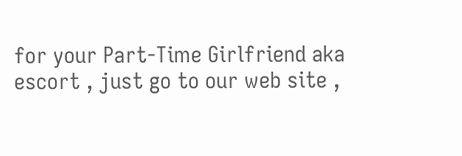for your Part-Time Girlfriend aka escort , just go to our web site ,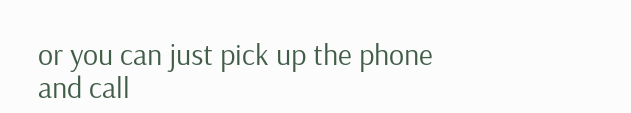or you can just pick up the phone and call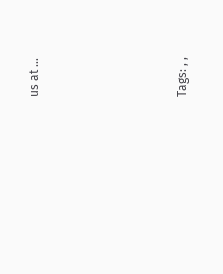us at …





Tags: , ,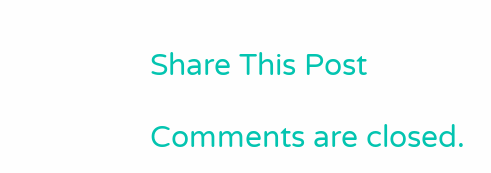Share This Post

Comments are closed.